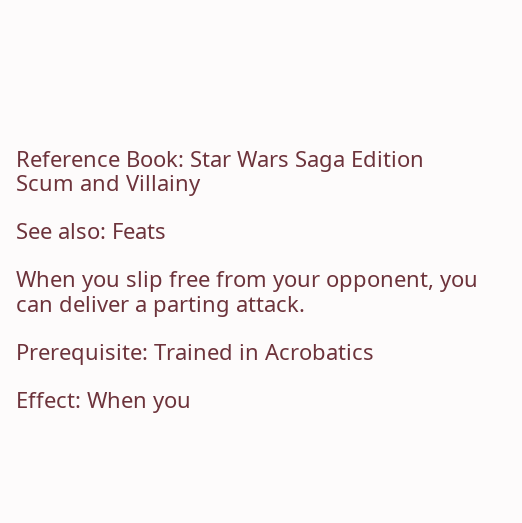Reference Book: Star Wars Saga Edition Scum and Villainy

See also: Feats

When you slip free from your opponent, you can deliver a parting attack.

Prerequisite: Trained in Acrobatics

Effect: When you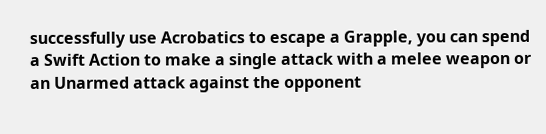successfully use Acrobatics to escape a Grapple, you can spend a Swift Action to make a single attack with a melee weapon or an Unarmed attack against the opponent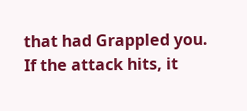that had Grappled you. If the attack hits, it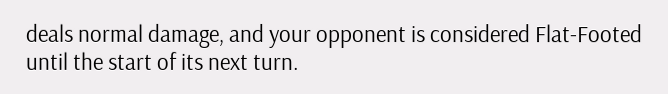deals normal damage, and your opponent is considered Flat-Footed until the start of its next turn.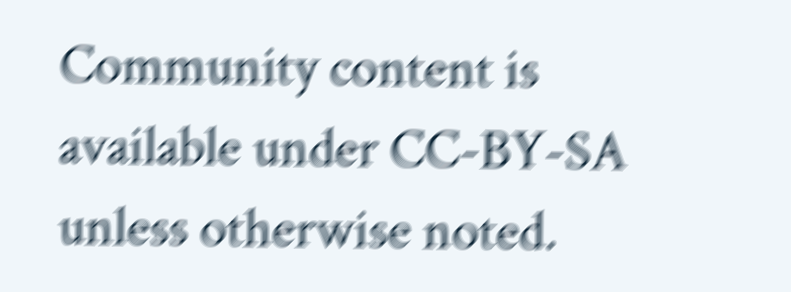Community content is available under CC-BY-SA unless otherwise noted.